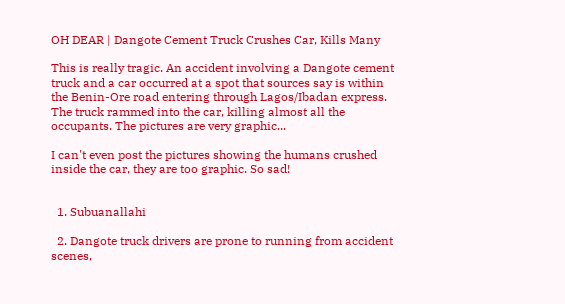OH DEAR | Dangote Cement Truck Crushes Car, Kills Many

This is really tragic. An accident involving a Dangote cement truck and a car occurred at a spot that sources say is within the Benin-Ore road entering through Lagos/Ibadan express. The truck rammed into the car, killing almost all the occupants. The pictures are very graphic...

I can't even post the pictures showing the humans crushed inside the car, they are too graphic. So sad!


  1. Subuanallahi

  2. Dangote truck drivers are prone to running from accident scenes,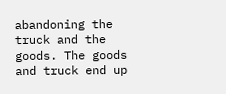abandoning the truck and the goods. The goods and truck end up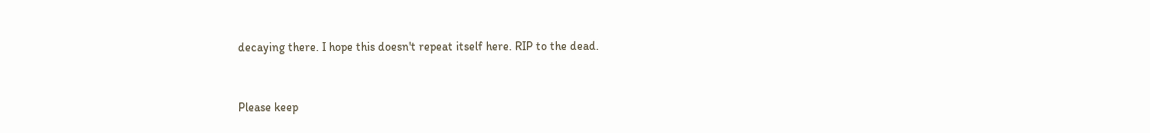decaying there. I hope this doesn't repeat itself here. RIP to the dead.


Please keep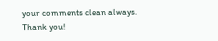your comments clean always. Thank you!